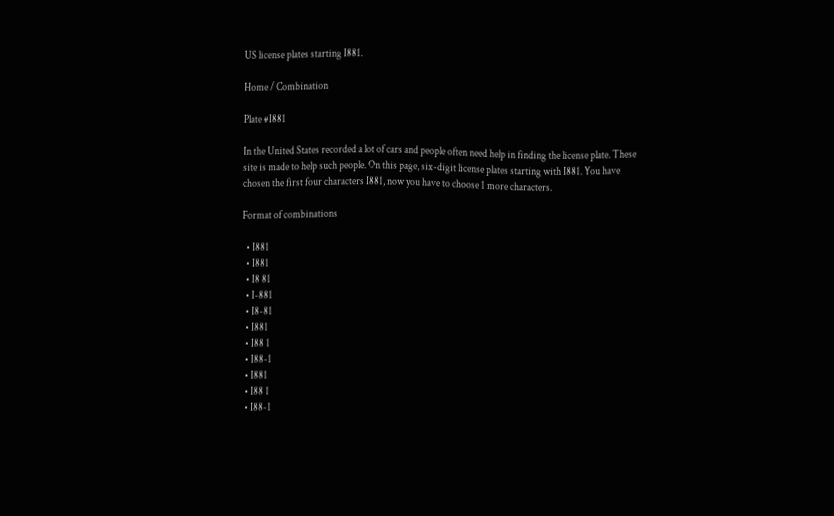US license plates starting I881.

Home / Combination

Plate #I881

In the United States recorded a lot of cars and people often need help in finding the license plate. These site is made to help such people. On this page, six-digit license plates starting with I881. You have chosen the first four characters I881, now you have to choose 1 more characters.

Format of combinations

  • I881
  • I881
  • I8 81
  • I-881
  • I8-81
  • I881
  • I88 1
  • I88-1
  • I881
  • I88 1
  • I88-1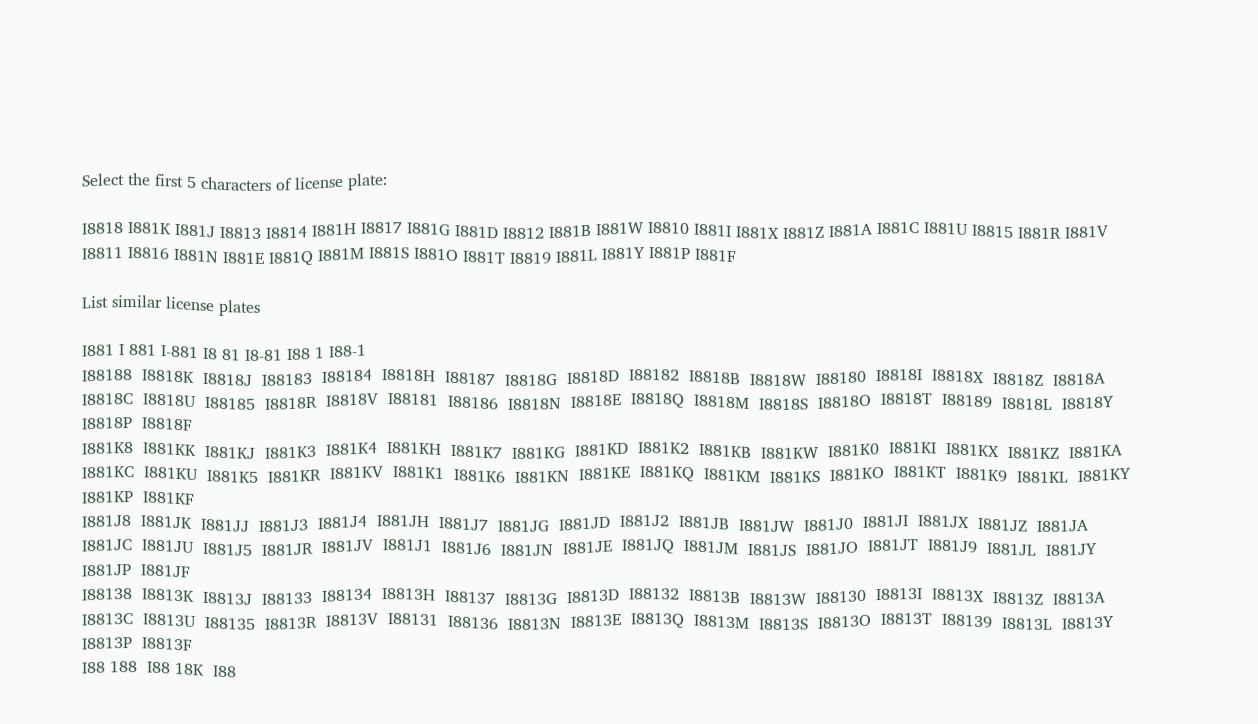Select the first 5 characters of license plate:

I8818 I881K I881J I8813 I8814 I881H I8817 I881G I881D I8812 I881B I881W I8810 I881I I881X I881Z I881A I881C I881U I8815 I881R I881V I8811 I8816 I881N I881E I881Q I881M I881S I881O I881T I8819 I881L I881Y I881P I881F

List similar license plates

I881 I 881 I-881 I8 81 I8-81 I88 1 I88-1
I88188  I8818K  I8818J  I88183  I88184  I8818H  I88187  I8818G  I8818D  I88182  I8818B  I8818W  I88180  I8818I  I8818X  I8818Z  I8818A  I8818C  I8818U  I88185  I8818R  I8818V  I88181  I88186  I8818N  I8818E  I8818Q  I8818M  I8818S  I8818O  I8818T  I88189  I8818L  I8818Y  I8818P  I8818F
I881K8  I881KK  I881KJ  I881K3  I881K4  I881KH  I881K7  I881KG  I881KD  I881K2  I881KB  I881KW  I881K0  I881KI  I881KX  I881KZ  I881KA  I881KC  I881KU  I881K5  I881KR  I881KV  I881K1  I881K6  I881KN  I881KE  I881KQ  I881KM  I881KS  I881KO  I881KT  I881K9  I881KL  I881KY  I881KP  I881KF
I881J8  I881JK  I881JJ  I881J3  I881J4  I881JH  I881J7  I881JG  I881JD  I881J2  I881JB  I881JW  I881J0  I881JI  I881JX  I881JZ  I881JA  I881JC  I881JU  I881J5  I881JR  I881JV  I881J1  I881J6  I881JN  I881JE  I881JQ  I881JM  I881JS  I881JO  I881JT  I881J9  I881JL  I881JY  I881JP  I881JF
I88138  I8813K  I8813J  I88133  I88134  I8813H  I88137  I8813G  I8813D  I88132  I8813B  I8813W  I88130  I8813I  I8813X  I8813Z  I8813A  I8813C  I8813U  I88135  I8813R  I8813V  I88131  I88136  I8813N  I8813E  I8813Q  I8813M  I8813S  I8813O  I8813T  I88139  I8813L  I8813Y  I8813P  I8813F
I88 188  I88 18K  I88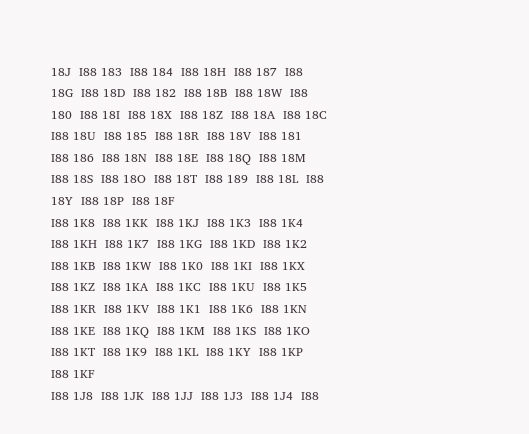18J  I88 183  I88 184  I88 18H  I88 187  I88 18G  I88 18D  I88 182  I88 18B  I88 18W  I88 180  I88 18I  I88 18X  I88 18Z  I88 18A  I88 18C  I88 18U  I88 185  I88 18R  I88 18V  I88 181  I88 186  I88 18N  I88 18E  I88 18Q  I88 18M  I88 18S  I88 18O  I88 18T  I88 189  I88 18L  I88 18Y  I88 18P  I88 18F
I88 1K8  I88 1KK  I88 1KJ  I88 1K3  I88 1K4  I88 1KH  I88 1K7  I88 1KG  I88 1KD  I88 1K2  I88 1KB  I88 1KW  I88 1K0  I88 1KI  I88 1KX  I88 1KZ  I88 1KA  I88 1KC  I88 1KU  I88 1K5  I88 1KR  I88 1KV  I88 1K1  I88 1K6  I88 1KN  I88 1KE  I88 1KQ  I88 1KM  I88 1KS  I88 1KO  I88 1KT  I88 1K9  I88 1KL  I88 1KY  I88 1KP  I88 1KF
I88 1J8  I88 1JK  I88 1JJ  I88 1J3  I88 1J4  I88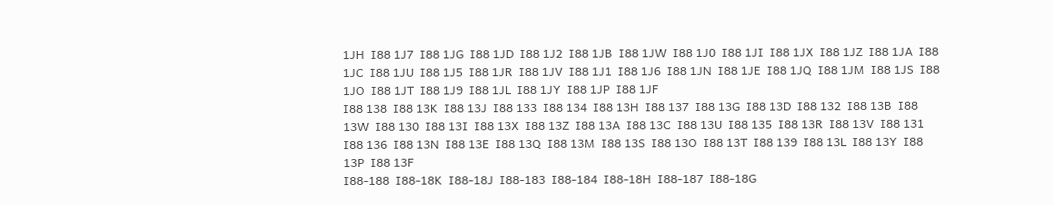1JH  I88 1J7  I88 1JG  I88 1JD  I88 1J2  I88 1JB  I88 1JW  I88 1J0  I88 1JI  I88 1JX  I88 1JZ  I88 1JA  I88 1JC  I88 1JU  I88 1J5  I88 1JR  I88 1JV  I88 1J1  I88 1J6  I88 1JN  I88 1JE  I88 1JQ  I88 1JM  I88 1JS  I88 1JO  I88 1JT  I88 1J9  I88 1JL  I88 1JY  I88 1JP  I88 1JF
I88 138  I88 13K  I88 13J  I88 133  I88 134  I88 13H  I88 137  I88 13G  I88 13D  I88 132  I88 13B  I88 13W  I88 130  I88 13I  I88 13X  I88 13Z  I88 13A  I88 13C  I88 13U  I88 135  I88 13R  I88 13V  I88 131  I88 136  I88 13N  I88 13E  I88 13Q  I88 13M  I88 13S  I88 13O  I88 13T  I88 139  I88 13L  I88 13Y  I88 13P  I88 13F
I88-188  I88-18K  I88-18J  I88-183  I88-184  I88-18H  I88-187  I88-18G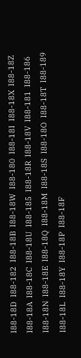I88-18D  I88-182  I88-18B  I88-18W  I88-180  I88-18I  I88-18X  I88-18Z  I88-18A  I88-18C  I88-18U  I88-185  I88-18R  I88-18V  I88-181  I88-186  I88-18N  I88-18E  I88-18Q  I88-18M  I88-18S  I88-18O  I88-18T  I88-189  I88-18L  I88-18Y  I88-18P  I88-18F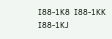I88-1K8  I88-1KK  I88-1KJ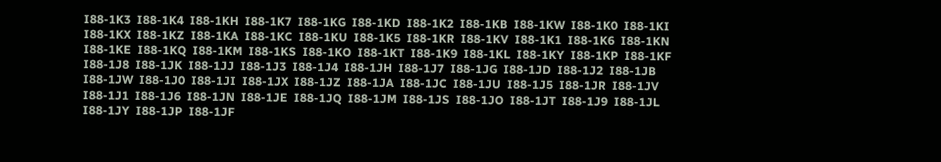I88-1K3  I88-1K4  I88-1KH  I88-1K7  I88-1KG  I88-1KD  I88-1K2  I88-1KB  I88-1KW  I88-1K0  I88-1KI  I88-1KX  I88-1KZ  I88-1KA  I88-1KC  I88-1KU  I88-1K5  I88-1KR  I88-1KV  I88-1K1  I88-1K6  I88-1KN  I88-1KE  I88-1KQ  I88-1KM  I88-1KS  I88-1KO  I88-1KT  I88-1K9  I88-1KL  I88-1KY  I88-1KP  I88-1KF
I88-1J8  I88-1JK  I88-1JJ  I88-1J3  I88-1J4  I88-1JH  I88-1J7  I88-1JG  I88-1JD  I88-1J2  I88-1JB  I88-1JW  I88-1J0  I88-1JI  I88-1JX  I88-1JZ  I88-1JA  I88-1JC  I88-1JU  I88-1J5  I88-1JR  I88-1JV  I88-1J1  I88-1J6  I88-1JN  I88-1JE  I88-1JQ  I88-1JM  I88-1JS  I88-1JO  I88-1JT  I88-1J9  I88-1JL  I88-1JY  I88-1JP  I88-1JF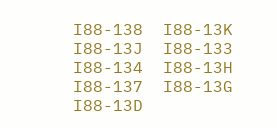I88-138  I88-13K  I88-13J  I88-133  I88-134  I88-13H  I88-137  I88-13G  I88-13D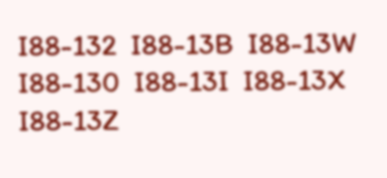I88-132  I88-13B  I88-13W  I88-130  I88-13I  I88-13X  I88-13Z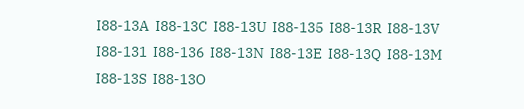I88-13A  I88-13C  I88-13U  I88-135  I88-13R  I88-13V  I88-131  I88-136  I88-13N  I88-13E  I88-13Q  I88-13M  I88-13S  I88-13O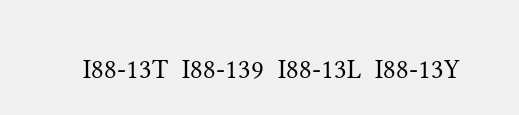I88-13T  I88-139  I88-13L  I88-13Y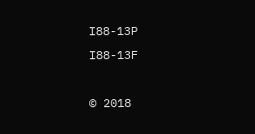I88-13P  I88-13F

© 2018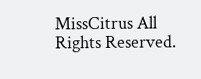MissCitrus All Rights Reserved.